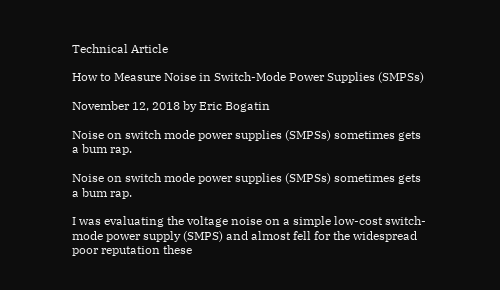Technical Article

How to Measure Noise in Switch-Mode Power Supplies (SMPSs)

November 12, 2018 by Eric Bogatin

Noise on switch mode power supplies (SMPSs) sometimes gets a bum rap.

Noise on switch mode power supplies (SMPSs) sometimes gets a bum rap.

I was evaluating the voltage noise on a simple low-cost switch-mode power supply (SMPS) and almost fell for the widespread poor reputation these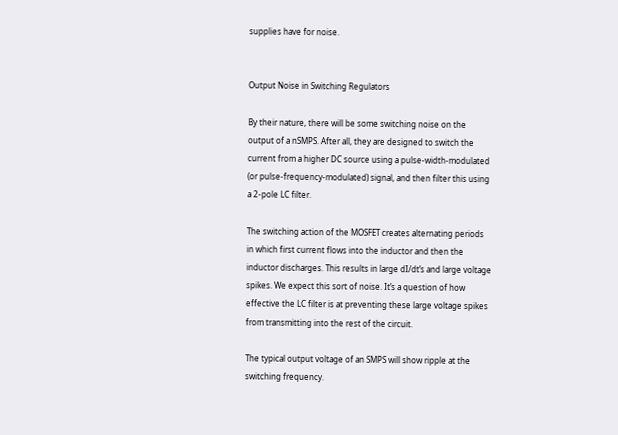supplies have for noise.


Output Noise in Switching Regulators

By their nature, there will be some switching noise on the output of a nSMPS. After all, they are designed to switch the current from a higher DC source using a pulse-width-modulated (or pulse-frequency-modulated) signal, and then filter this using a 2-pole LC filter.

The switching action of the MOSFET creates alternating periods in which first current flows into the inductor and then the inductor discharges. This results in large dI/dt’s and large voltage spikes. We expect this sort of noise. It’s a question of how effective the LC filter is at preventing these large voltage spikes from transmitting into the rest of the circuit.

The typical output voltage of an SMPS will show ripple at the switching frequency.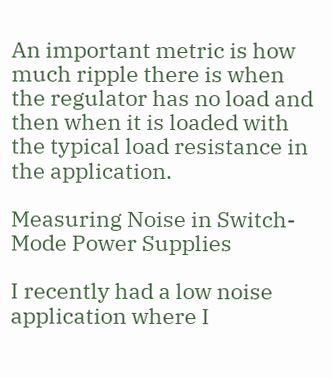An important metric is how much ripple there is when the regulator has no load and then when it is loaded with the typical load resistance in the application.

Measuring Noise in Switch-Mode Power Supplies

I recently had a low noise application where I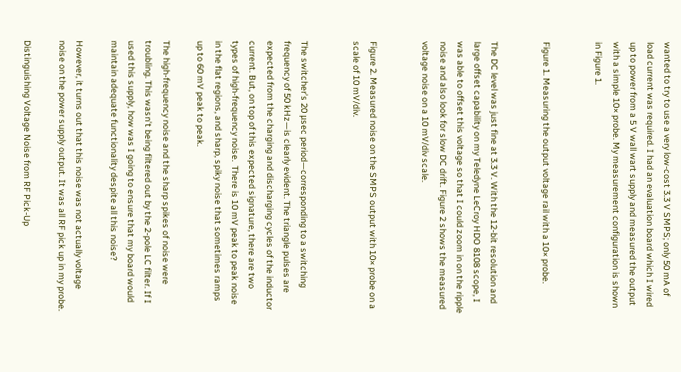wanted to try to use a very low-cost 3.3 V SMPS; only 50 mA of load current was required. I had an evaluation board which I wired up to power from a 5 V wall wart supply and measured the output with a simple 10× probe. My measurement configuration is shown in Figure 1.


Figure 1. Measuring the output voltage rail with a 10× probe.


The DC level was just fine at 3.3 V. With the 12-bit resolution and large offset capability on my Teledyne LeCroy HDO 8108 scope, I was able to offset this voltage so that I could zoom in on the ripple noise and also look for slow DC drift. Figure 2 shows the measured voltage noise on a 10 mV/div scale.


Figure 2. Measured noise on the SMPS output with 10× probe on a scale of 10 mV/div.


The switcher’s 20 μsec period—corresponding to a switching frequency of 50 kHz—is clearly evident. The triangle pulses are expected from the charging and discharging cycles of the inductor current. But, on top of this expected signature, there are two types of high-frequency noise.  There is 10 mV peak to peak noise in the flat regions, and sharp, spiky noise that sometimes ramps up to 60 mV peak to peak.

The high-frequency noise and the sharp spikes of noise were troubling. This wasn’t being filtered out by the 2-pole LC filter. If I used this supply, how was I going to ensure that my board would maintain adequate functionality despite all this noise?

However, it turns out that this noise was not actually voltage noise on the power supply output. It was all RF pick up in my probe.

Distinguishing Voltage Noise from RF Pick-Up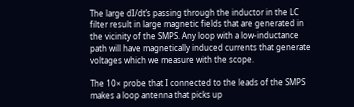The large dI/dt’s passing through the inductor in the LC filter result in large magnetic fields that are generated in the vicinity of the SMPS. Any loop with a low-inductance path will have magnetically induced currents that generate voltages which we measure with the scope.

The 10× probe that I connected to the leads of the SMPS makes a loop antenna that picks up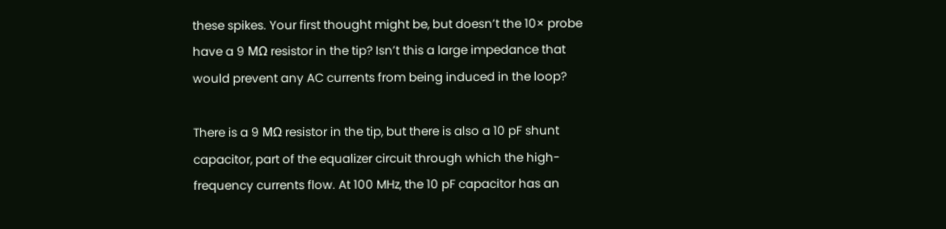these spikes. Your first thought might be, but doesn’t the 10× probe have a 9 MΩ resistor in the tip? Isn’t this a large impedance that would prevent any AC currents from being induced in the loop?

There is a 9 MΩ resistor in the tip, but there is also a 10 pF shunt capacitor, part of the equalizer circuit through which the high-frequency currents flow. At 100 MHz, the 10 pF capacitor has an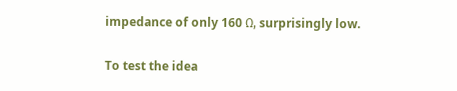impedance of only 160 Ω, surprisingly low.

To test the idea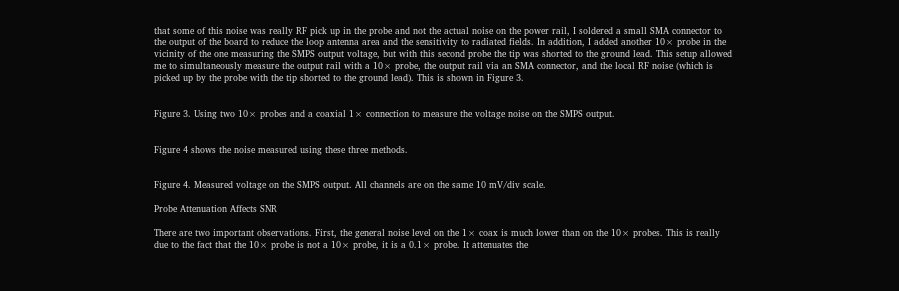that some of this noise was really RF pick up in the probe and not the actual noise on the power rail, I soldered a small SMA connector to the output of the board to reduce the loop antenna area and the sensitivity to radiated fields. In addition, I added another 10× probe in the vicinity of the one measuring the SMPS output voltage, but with this second probe the tip was shorted to the ground lead. This setup allowed me to simultaneously measure the output rail with a 10× probe, the output rail via an SMA connector, and the local RF noise (which is picked up by the probe with the tip shorted to the ground lead). This is shown in Figure 3.


Figure 3. Using two 10× probes and a coaxial 1× connection to measure the voltage noise on the SMPS output.


Figure 4 shows the noise measured using these three methods.


Figure 4. Measured voltage on the SMPS output. All channels are on the same 10 mV/div scale.

Probe Attenuation Affects SNR

There are two important observations. First, the general noise level on the 1× coax is much lower than on the 10× probes. This is really due to the fact that the 10× probe is not a 10× probe, it is a 0.1× probe. It attenuates the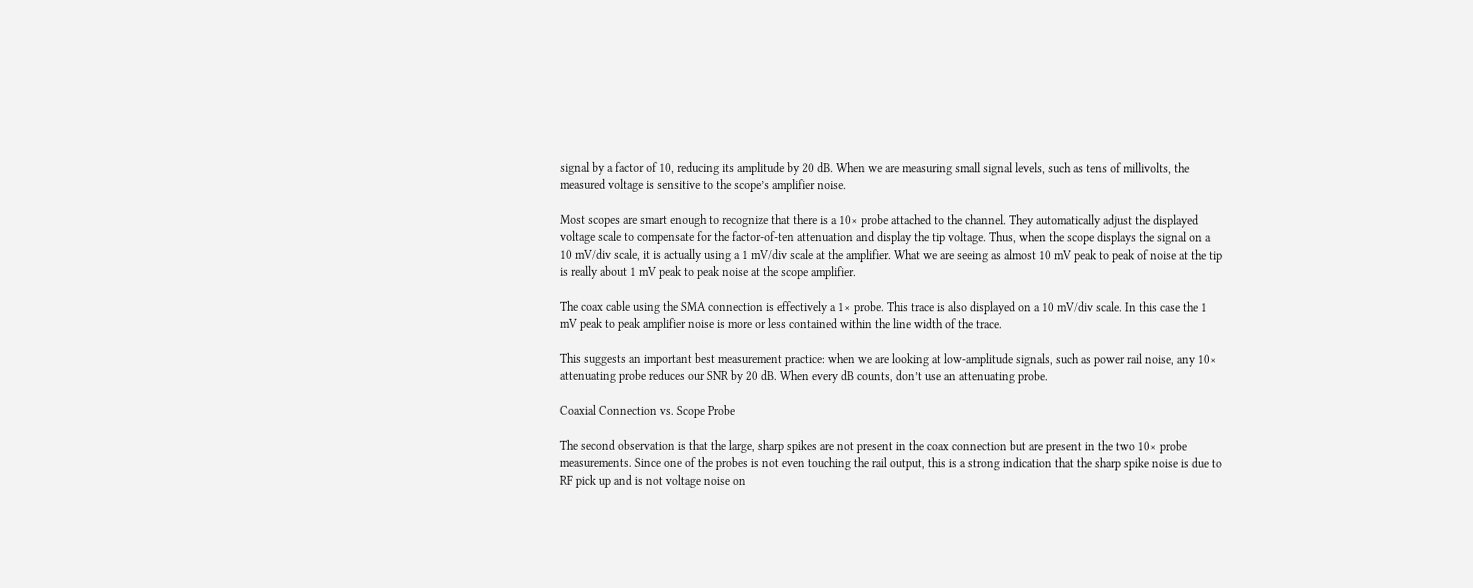signal by a factor of 10, reducing its amplitude by 20 dB. When we are measuring small signal levels, such as tens of millivolts, the measured voltage is sensitive to the scope’s amplifier noise.

Most scopes are smart enough to recognize that there is a 10× probe attached to the channel. They automatically adjust the displayed voltage scale to compensate for the factor-of-ten attenuation and display the tip voltage. Thus, when the scope displays the signal on a 10 mV/div scale, it is actually using a 1 mV/div scale at the amplifier. What we are seeing as almost 10 mV peak to peak of noise at the tip is really about 1 mV peak to peak noise at the scope amplifier.

The coax cable using the SMA connection is effectively a 1× probe. This trace is also displayed on a 10 mV/div scale. In this case the 1 mV peak to peak amplifier noise is more or less contained within the line width of the trace.

This suggests an important best measurement practice: when we are looking at low-amplitude signals, such as power rail noise, any 10× attenuating probe reduces our SNR by 20 dB. When every dB counts, don’t use an attenuating probe.

Coaxial Connection vs. Scope Probe

The second observation is that the large, sharp spikes are not present in the coax connection but are present in the two 10× probe measurements. Since one of the probes is not even touching the rail output, this is a strong indication that the sharp spike noise is due to RF pick up and is not voltage noise on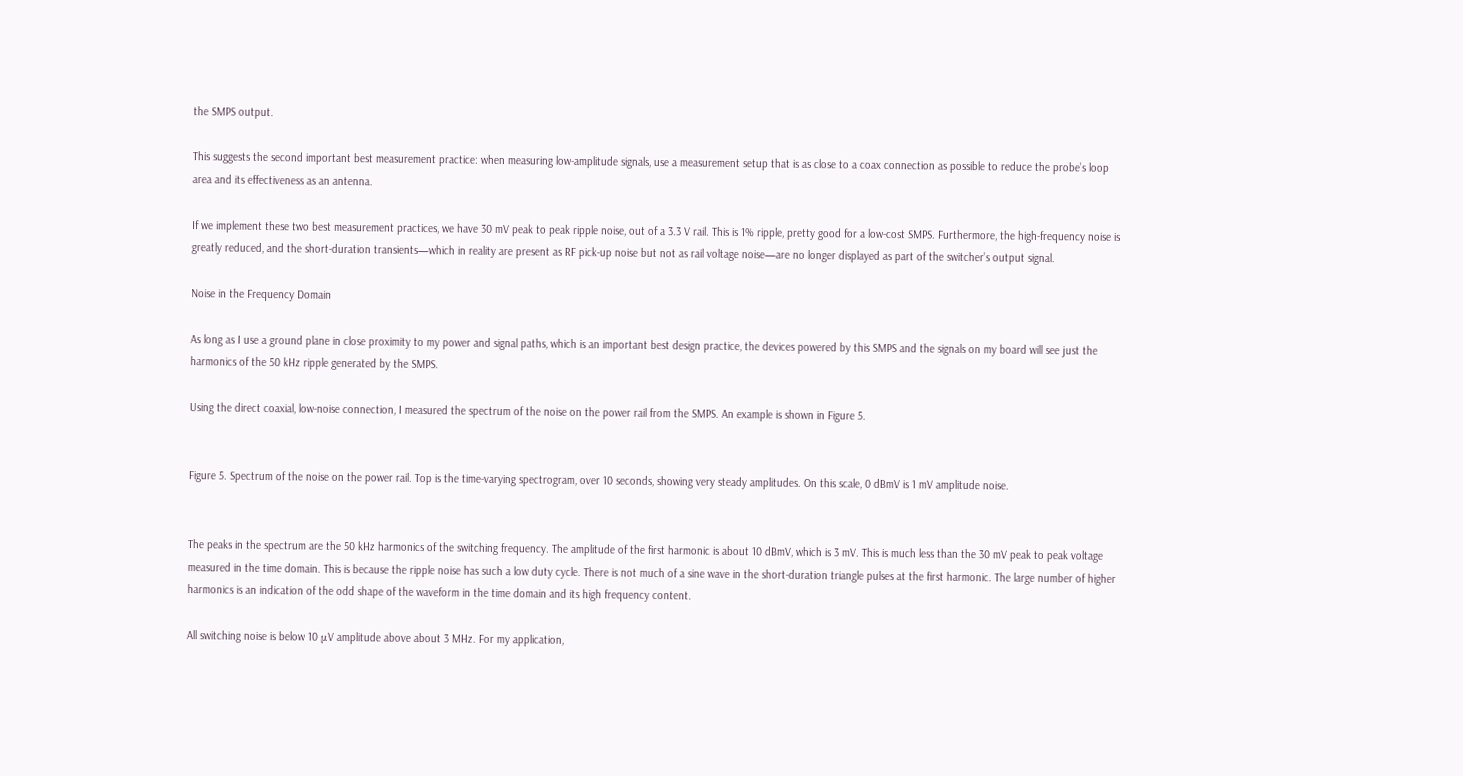the SMPS output.

This suggests the second important best measurement practice: when measuring low-amplitude signals, use a measurement setup that is as close to a coax connection as possible to reduce the probe’s loop area and its effectiveness as an antenna.

If we implement these two best measurement practices, we have 30 mV peak to peak ripple noise, out of a 3.3 V rail. This is 1% ripple, pretty good for a low-cost SMPS. Furthermore, the high-frequency noise is greatly reduced, and the short-duration transients—which in reality are present as RF pick-up noise but not as rail voltage noise—are no longer displayed as part of the switcher’s output signal.

Noise in the Frequency Domain

As long as I use a ground plane in close proximity to my power and signal paths, which is an important best design practice, the devices powered by this SMPS and the signals on my board will see just the harmonics of the 50 kHz ripple generated by the SMPS.

Using the direct coaxial, low-noise connection, I measured the spectrum of the noise on the power rail from the SMPS. An example is shown in Figure 5.


Figure 5. Spectrum of the noise on the power rail. Top is the time-varying spectrogram, over 10 seconds, showing very steady amplitudes. On this scale, 0 dBmV is 1 mV amplitude noise.


The peaks in the spectrum are the 50 kHz harmonics of the switching frequency. The amplitude of the first harmonic is about 10 dBmV, which is 3 mV. This is much less than the 30 mV peak to peak voltage measured in the time domain. This is because the ripple noise has such a low duty cycle. There is not much of a sine wave in the short-duration triangle pulses at the first harmonic. The large number of higher harmonics is an indication of the odd shape of the waveform in the time domain and its high frequency content.

All switching noise is below 10 μV amplitude above about 3 MHz. For my application,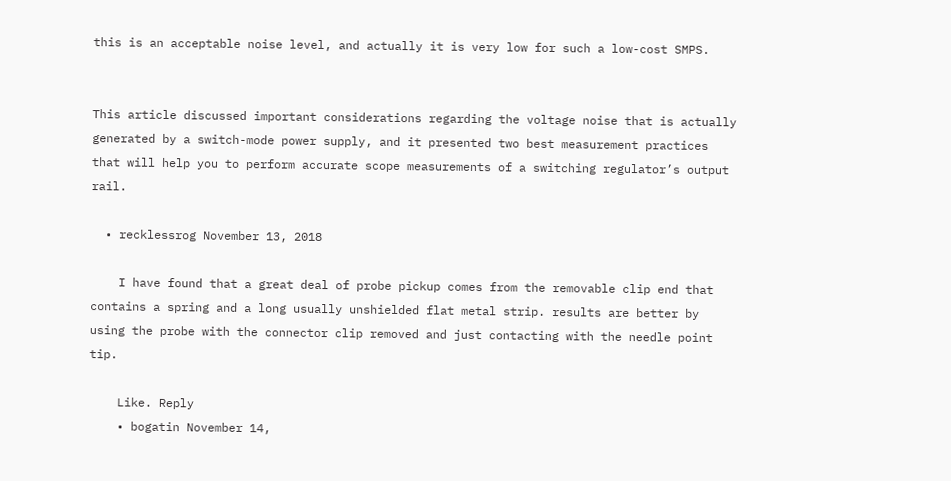this is an acceptable noise level, and actually it is very low for such a low-cost SMPS.


This article discussed important considerations regarding the voltage noise that is actually generated by a switch-mode power supply, and it presented two best measurement practices that will help you to perform accurate scope measurements of a switching regulator’s output rail.

  • recklessrog November 13, 2018

    I have found that a great deal of probe pickup comes from the removable clip end that contains a spring and a long usually unshielded flat metal strip. results are better by using the probe with the connector clip removed and just contacting with the needle point tip.

    Like. Reply
    • bogatin November 14,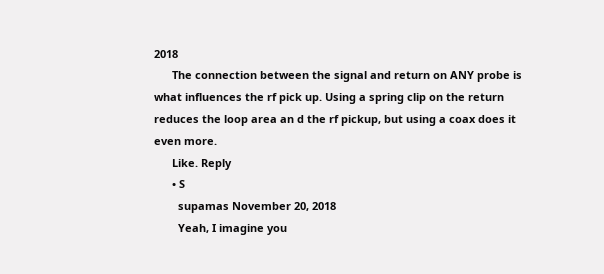2018
      The connection between the signal and return on ANY probe is what influences the rf pick up. Using a spring clip on the return reduces the loop area an d the rf pickup, but using a coax does it even more.
      Like. Reply
      • S
        supamas November 20, 2018
        Yeah, I imagine you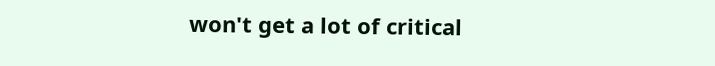won't get a lot of critical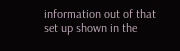information out of that set up shown in the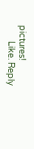pictures!
        Like. Reply